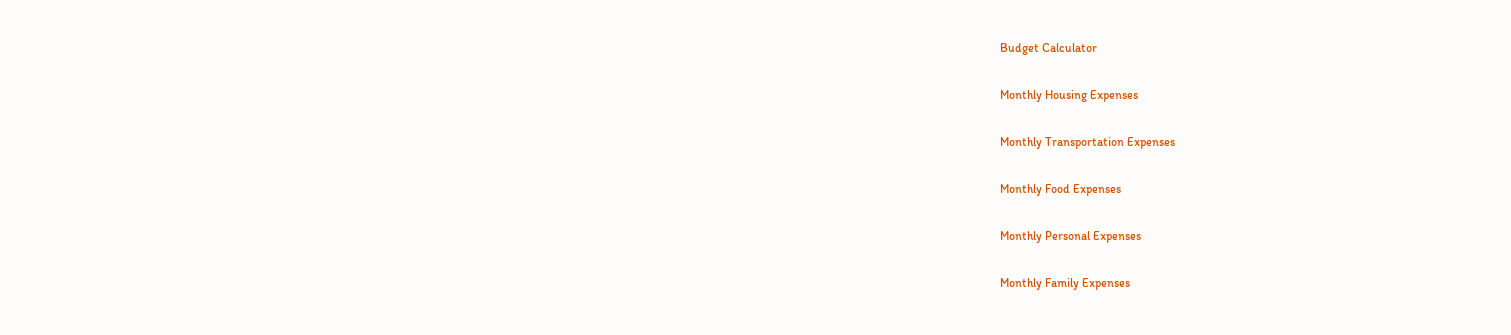Budget Calculator

Monthly Housing Expenses

Monthly Transportation Expenses

Monthly Food Expenses

Monthly Personal Expenses

Monthly Family Expenses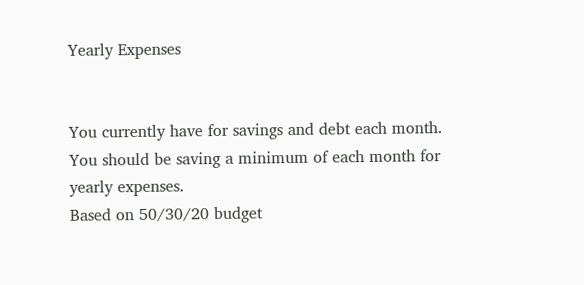Yearly Expenses


You currently have for savings and debt each month.
You should be saving a minimum of each month for yearly expenses.
Based on 50/30/20 budget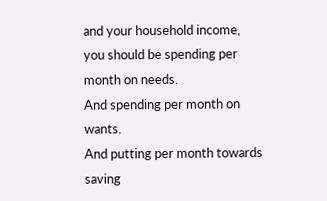and your household income, you should be spending per month on needs.
And spending per month on wants.
And putting per month towards saving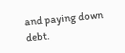and paying down debt.